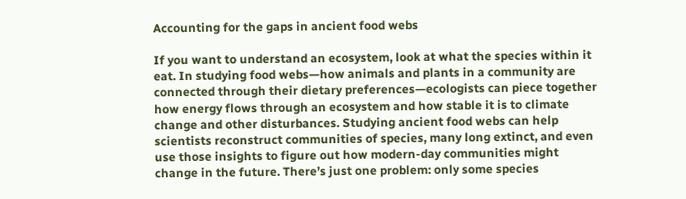Accounting for the gaps in ancient food webs

If you want to understand an ecosystem, look at what the species within it eat. In studying food webs—how animals and plants in a community are connected through their dietary preferences—ecologists can piece together how energy flows through an ecosystem and how stable it is to climate change and other disturbances. Studying ancient food webs can help scientists reconstruct communities of species, many long extinct, and even use those insights to figure out how modern-day communities might change in the future. There’s just one problem: only some species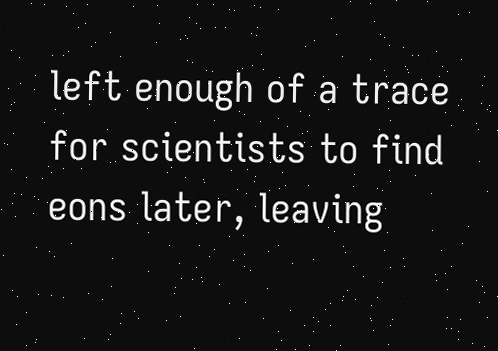left enough of a trace for scientists to find eons later, leaving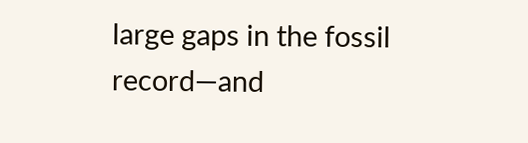large gaps in the fossil record—and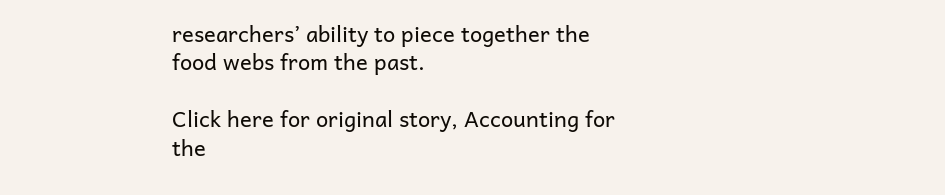researchers’ ability to piece together the food webs from the past.

Click here for original story, Accounting for the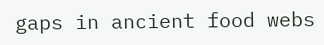gaps in ancient food webs